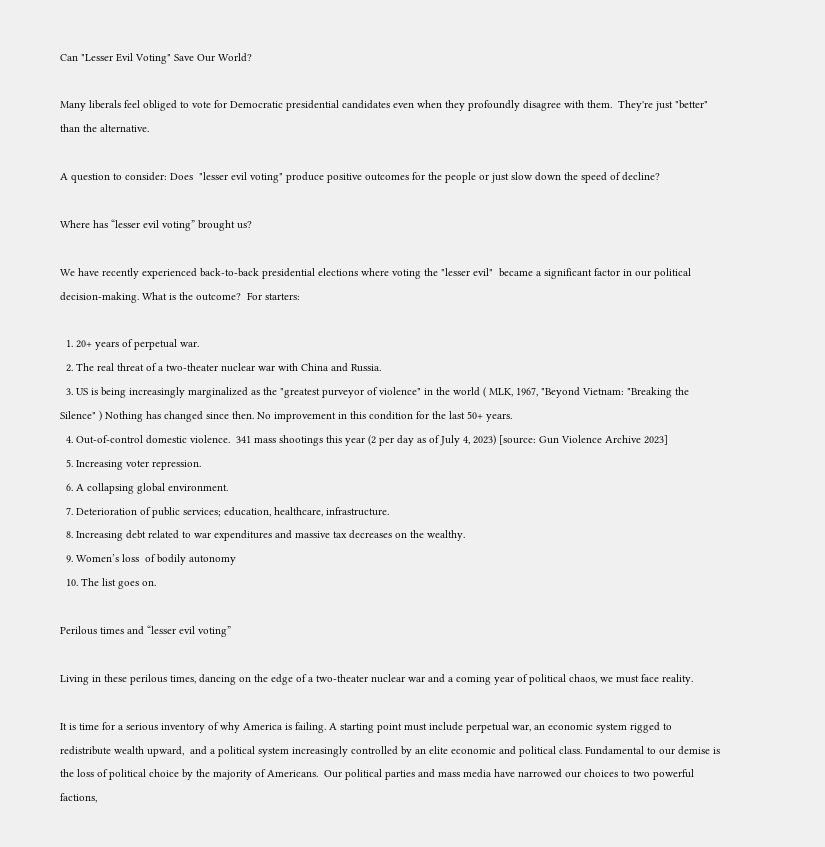Can "Lesser Evil Voting" Save Our World?

Many liberals feel obliged to vote for Democratic presidential candidates even when they profoundly disagree with them.  They're just "better" than the alternative.

A question to consider: Does  "lesser evil voting" produce positive outcomes for the people or just slow down the speed of decline?

Where has “lesser evil voting” brought us?

We have recently experienced back-to-back presidential elections where voting the "lesser evil"  became a significant factor in our political decision-making. What is the outcome?  For starters:

  1. 20+ years of perpetual war.
  2. The real threat of a two-theater nuclear war with China and Russia.
  3. US is being increasingly marginalized as the "greatest purveyor of violence" in the world ( MLK, 1967, "Beyond Vietnam: "Breaking the Silence" ) Nothing has changed since then. No improvement in this condition for the last 50+ years.
  4. Out-of-control domestic violence.  341 mass shootings this year (2 per day as of July 4, 2023) [source: Gun Violence Archive 2023]
  5. Increasing voter repression.
  6. A collapsing global environment.
  7. Deterioration of public services; education, healthcare, infrastructure.
  8. Increasing debt related to war expenditures and massive tax decreases on the wealthy.
  9. Women’s loss  of bodily autonomy
  10. The list goes on.

Perilous times and “lesser evil voting”

Living in these perilous times, dancing on the edge of a two-theater nuclear war and a coming year of political chaos, we must face reality.

It is time for a serious inventory of why America is failing. A starting point must include perpetual war, an economic system rigged to redistribute wealth upward,  and a political system increasingly controlled by an elite economic and political class. Fundamental to our demise is the loss of political choice by the majority of Americans.  Our political parties and mass media have narrowed our choices to two powerful factions,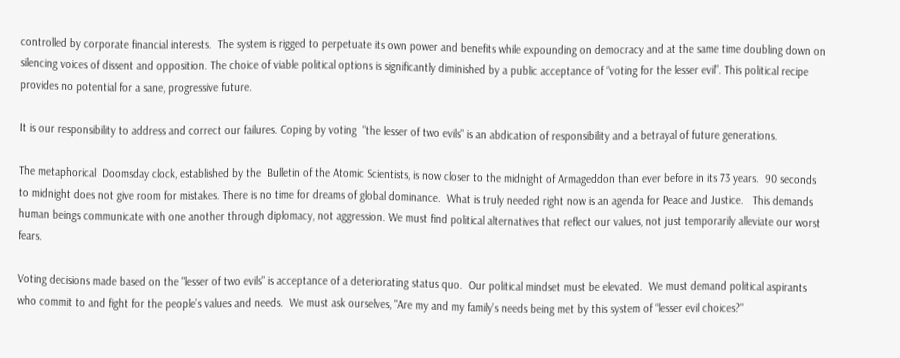controlled by corporate financial interests.  The system is rigged to perpetuate its own power and benefits while expounding on democracy and at the same time doubling down on silencing voices of dissent and opposition. The choice of viable political options is significantly diminished by a public acceptance of “voting for the lesser evil”. This political recipe provides no potential for a sane, progressive future.

It is our responsibility to address and correct our failures. Coping by voting  "the lesser of two evils" is an abdication of responsibility and a betrayal of future generations.

The metaphorical  Doomsday clock, established by the  Bulletin of the Atomic Scientists, is now closer to the midnight of Armageddon than ever before in its 73 years.  90 seconds to midnight does not give room for mistakes. There is no time for dreams of global dominance.  What is truly needed right now is an agenda for Peace and Justice.   This demands human beings communicate with one another through diplomacy, not aggression. We must find political alternatives that reflect our values, not just temporarily alleviate our worst fears.

Voting decisions made based on the "lesser of two evils" is acceptance of a deteriorating status quo.  Our political mindset must be elevated.  We must demand political aspirants who commit to and fight for the people’s values and needs.  We must ask ourselves, "Are my and my family’s needs being met by this system of “lesser evil choices?"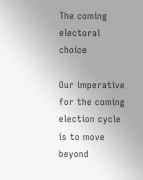The coming electoral choice

Our imperative for the coming election cycle is to move beyond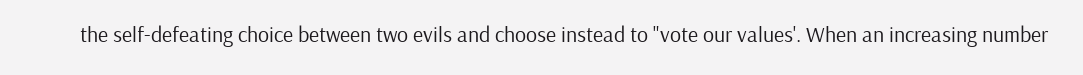the self-defeating choice between two evils and choose instead to "vote our values'. When an increasing number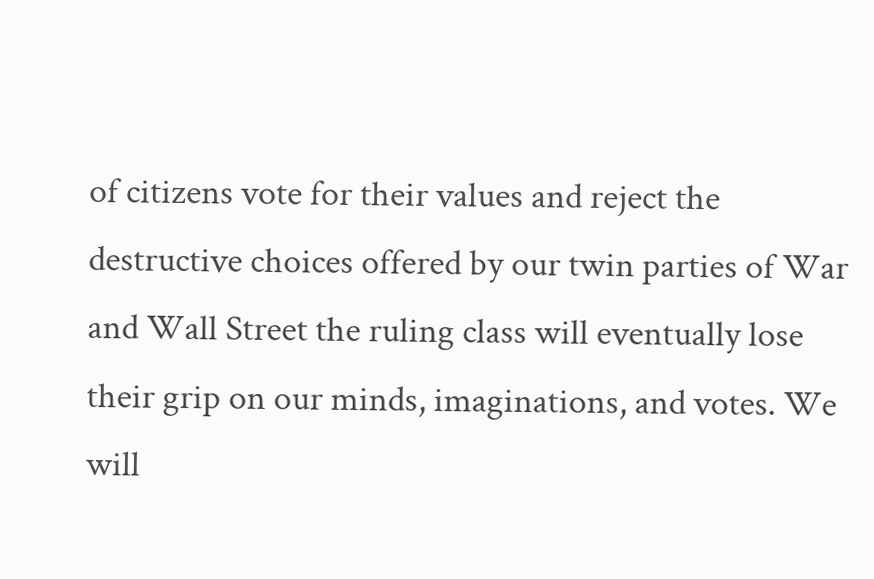of citizens vote for their values and reject the destructive choices offered by our twin parties of War and Wall Street the ruling class will eventually lose their grip on our minds, imaginations, and votes. We will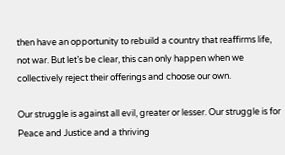then have an opportunity to rebuild a country that reaffirms life, not war. But let’s be clear, this can only happen when we collectively reject their offerings and choose our own.

Our struggle is against all evil, greater or lesser. Our struggle is for Peace and Justice and a thriving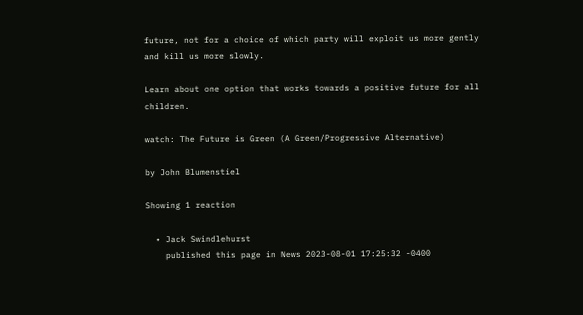future, not for a choice of which party will exploit us more gently and kill us more slowly.

Learn about one option that works towards a positive future for all children.

watch: The Future is Green (A Green/Progressive Alternative)

by John Blumenstiel

Showing 1 reaction

  • Jack Swindlehurst
    published this page in News 2023-08-01 17:25:32 -0400